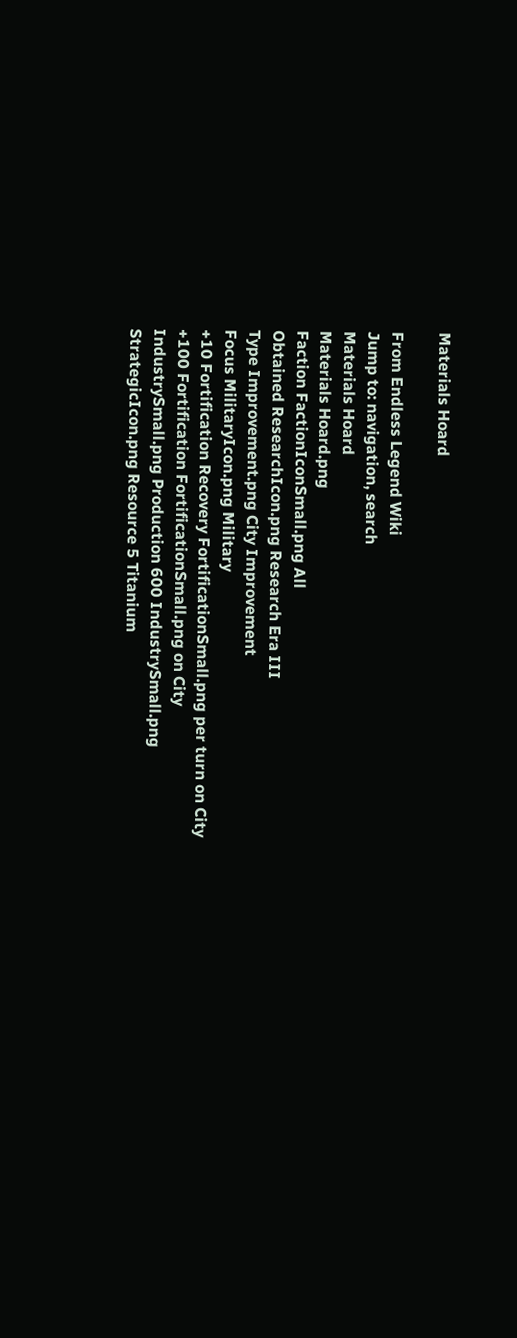Materials Hoard

From Endless Legend Wiki
Jump to: navigation, search
Materials Hoard
Materials Hoard.png
Faction FactionIconSmall.png All
Obtained ResearchIcon.png Research Era III
Type Improvement.png City Improvement
Focus MilitaryIcon.png Military
+10 Fortification Recovery FortificationSmall.png per turn on City
+100 Fortification FortificationSmall.png on City
IndustrySmall.png Production 600 IndustrySmall.png
StrategicIcon.png Resource 5 Titanium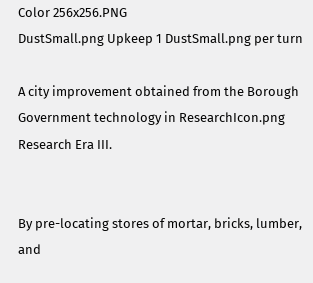Color 256x256.PNG
DustSmall.png Upkeep 1 DustSmall.png per turn

A city improvement obtained from the Borough Government technology in ResearchIcon.png Research Era III.


By pre-locating stores of mortar, bricks, lumber, and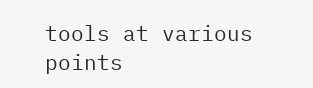tools at various points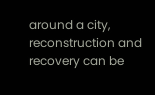around a city, reconstruction and recovery can be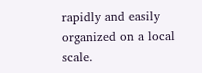rapidly and easily organized on a local scale.